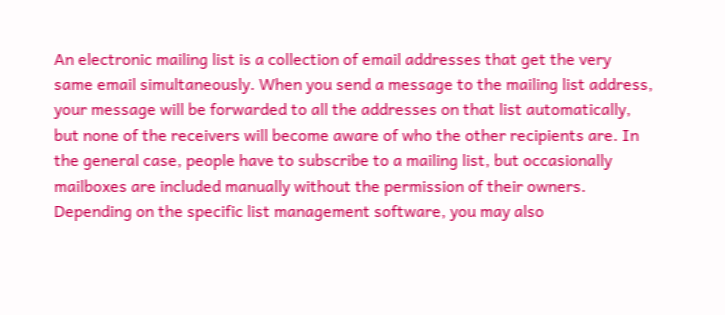An electronic mailing list is a collection of email addresses that get the very same email simultaneously. When you send a message to the mailing list address, your message will be forwarded to all the addresses on that list automatically, but none of the receivers will become aware of who the other recipients are. In the general case, people have to subscribe to a mailing list, but occasionally mailboxes are included manually without the permission of their owners. Depending on the specific list management software, you may also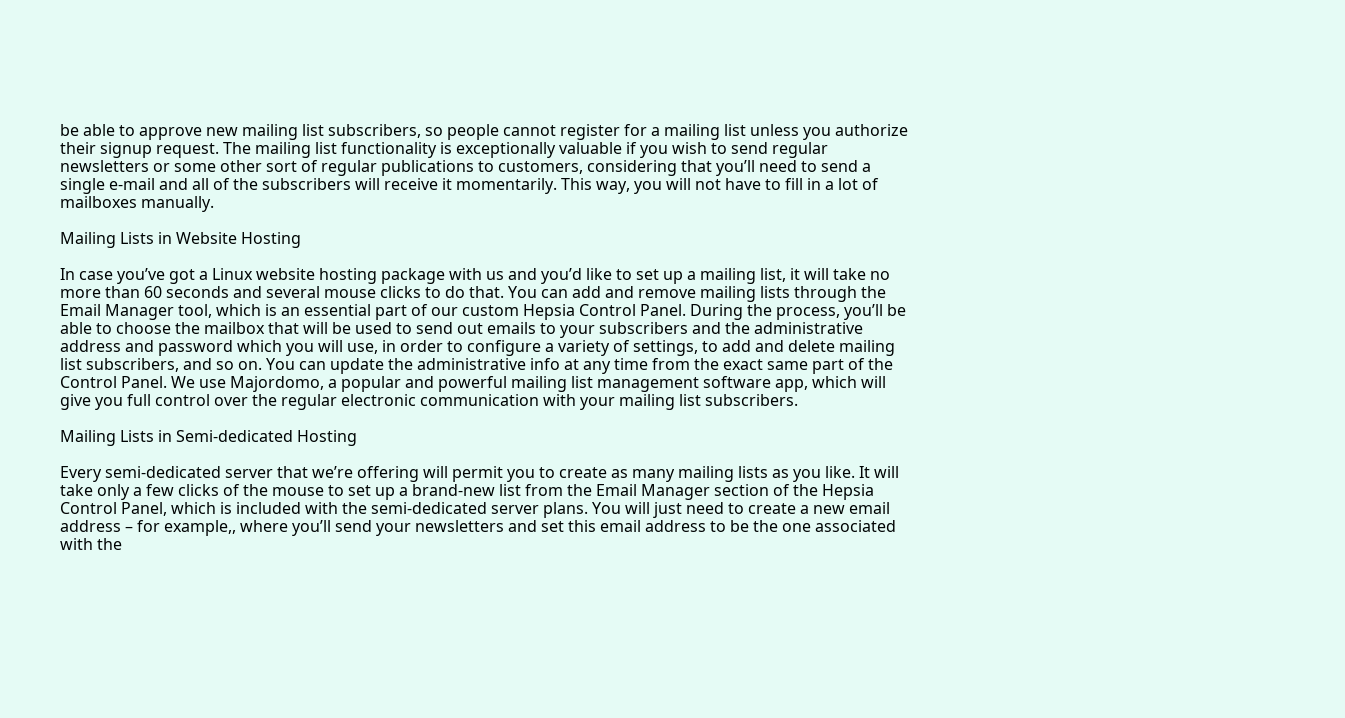be able to approve new mailing list subscribers, so people cannot register for a mailing list unless you authorize their signup request. The mailing list functionality is exceptionally valuable if you wish to send regular newsletters or some other sort of regular publications to customers, considering that you’ll need to send a single e-mail and all of the subscribers will receive it momentarily. This way, you will not have to fill in a lot of mailboxes manually.

Mailing Lists in Website Hosting

In case you’ve got a Linux website hosting package with us and you’d like to set up a mailing list, it will take no more than 60 seconds and several mouse clicks to do that. You can add and remove mailing lists through the Email Manager tool, which is an essential part of our custom Hepsia Control Panel. During the process, you’ll be able to choose the mailbox that will be used to send out emails to your subscribers and the administrative address and password which you will use, in order to configure a variety of settings, to add and delete mailing list subscribers, and so on. You can update the administrative info at any time from the exact same part of the Control Panel. We use Majordomo, a popular and powerful mailing list management software app, which will give you full control over the regular electronic communication with your mailing list subscribers.

Mailing Lists in Semi-dedicated Hosting

Every semi-dedicated server that we’re offering will permit you to create as many mailing lists as you like. It will take only a few clicks of the mouse to set up a brand-new list from the Email Manager section of the Hepsia Control Panel, which is included with the semi-dedicated server plans. You will just need to create a new email address – for example,, where you’ll send your newsletters and set this email address to be the one associated with the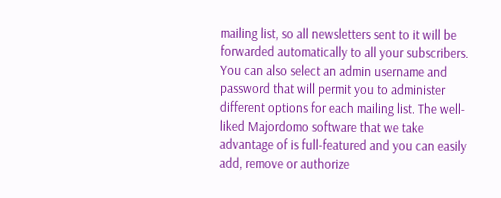mailing list, so all newsletters sent to it will be forwarded automatically to all your subscribers. You can also select an admin username and password that will permit you to administer different options for each mailing list. The well-liked Majordomo software that we take advantage of is full-featured and you can easily add, remove or authorize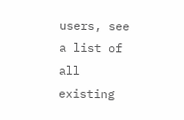users, see a list of all existing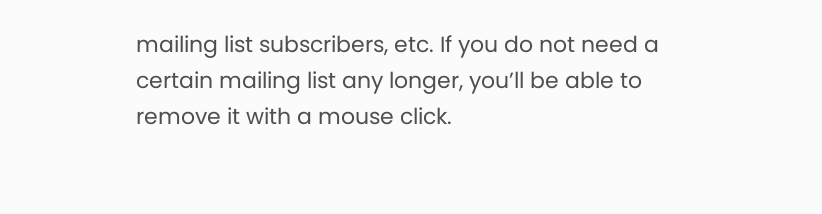mailing list subscribers, etc. If you do not need a certain mailing list any longer, you’ll be able to remove it with a mouse click.